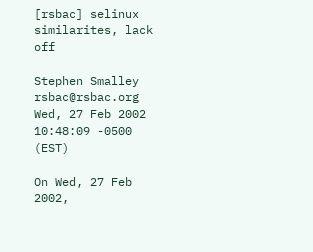[rsbac] selinux similarites, lack off

Stephen Smalley rsbac@rsbac.org
Wed, 27 Feb 2002 10:48:09 -0500 (EST)

On Wed, 27 Feb 2002,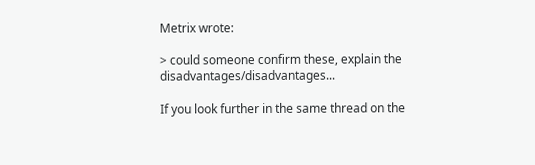Metrix wrote:

> could someone confirm these, explain the disadvantages/disadvantages...

If you look further in the same thread on the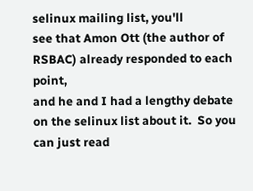selinux mailing list, you'll
see that Amon Ott (the author of RSBAC) already responded to each point,
and he and I had a lengthy debate on the selinux list about it.  So you
can just read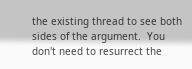the existing thread to see both sides of the argument.  You
don't need to resurrect the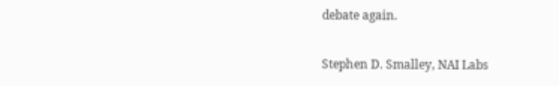debate again.

Stephen D. Smalley, NAI Labs